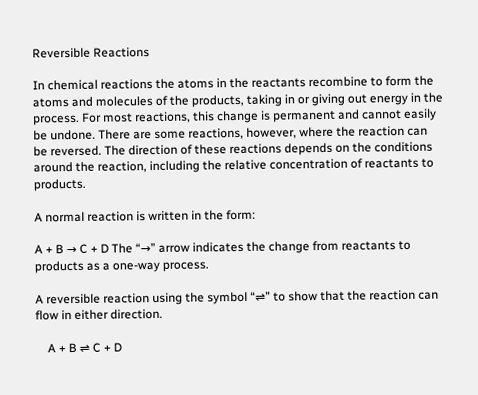Reversible Reactions

In chemical reactions the atoms in the reactants recombine to form the atoms and molecules of the products, taking in or giving out energy in the process. For most reactions, this change is permanent and cannot easily be undone. There are some reactions, however, where the reaction can be reversed. The direction of these reactions depends on the conditions around the reaction, including the relative concentration of reactants to products.

A normal reaction is written in the form:

A + B → C + D The “→” arrow indicates the change from reactants to products as a one-way process.

A reversible reaction using the symbol “⇌” to show that the reaction can flow in either direction.

    A + B ⇌ C + D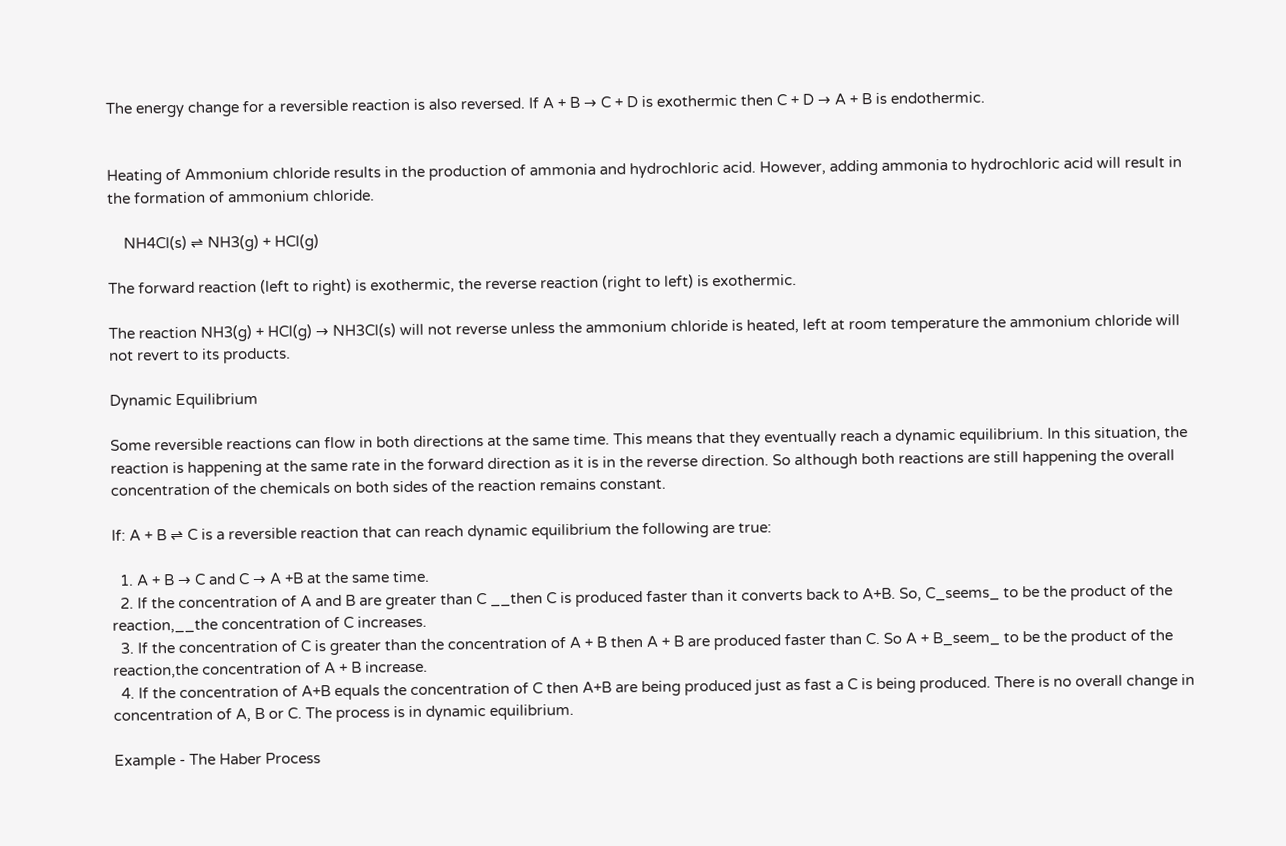The energy change for a reversible reaction is also reversed. If A + B → C + D is exothermic then C + D → A + B is endothermic.


Heating of Ammonium chloride results in the production of ammonia and hydrochloric acid. However, adding ammonia to hydrochloric acid will result in the formation of ammonium chloride.

    NH4Cl(s) ⇌ NH3(g) + HCl(g)

The forward reaction (left to right) is exothermic, the reverse reaction (right to left) is exothermic.

The reaction NH3(g) + HCl(g) → NH3Cl(s) will not reverse unless the ammonium chloride is heated, left at room temperature the ammonium chloride will not revert to its products.

Dynamic Equilibrium

Some reversible reactions can flow in both directions at the same time. This means that they eventually reach a dynamic equilibrium. In this situation, the reaction is happening at the same rate in the forward direction as it is in the reverse direction. So although both reactions are still happening the overall concentration of the chemicals on both sides of the reaction remains constant.

If: A + B ⇌ C is a reversible reaction that can reach dynamic equilibrium the following are true:

  1. A + B → C and C → A +B at the same time.
  2. If the concentration of A and B are greater than C __then C is produced faster than it converts back to A+B. So, C_seems_ to be the product of the reaction,__the concentration of C increases.
  3. If the concentration of C is greater than the concentration of A + B then A + B are produced faster than C. So A + B_seem_ to be the product of the reaction,the concentration of A + B increase.
  4. If the concentration of A+B equals the concentration of C then A+B are being produced just as fast a C is being produced. There is no overall change in concentration of A, B or C. The process is in dynamic equilibrium.

Example - The Haber Process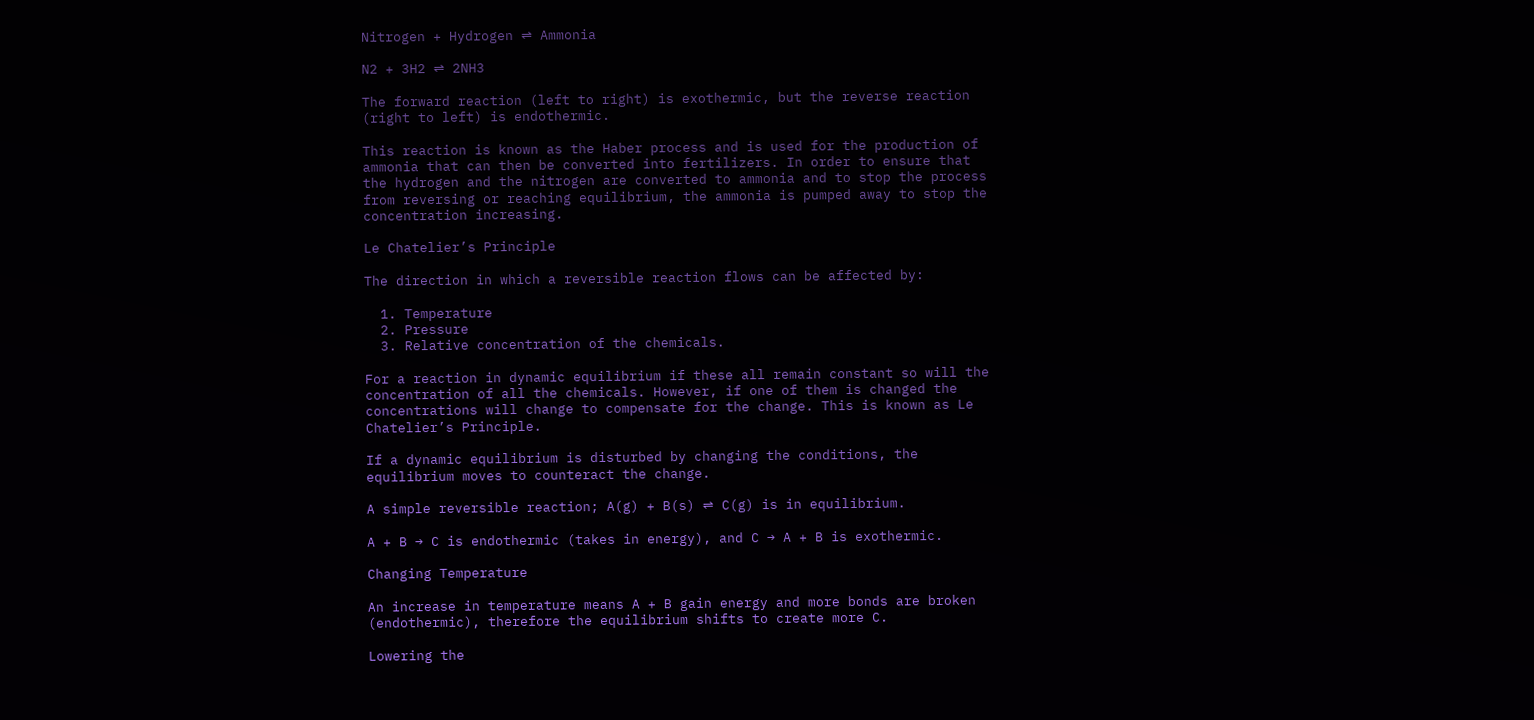Nitrogen + Hydrogen ⇌ Ammonia

N2 + 3H2 ⇌ 2NH3

The forward reaction (left to right) is exothermic, but the reverse reaction (right to left) is endothermic.

This reaction is known as the Haber process and is used for the production of ammonia that can then be converted into fertilizers. In order to ensure that the hydrogen and the nitrogen are converted to ammonia and to stop the process from reversing or reaching equilibrium, the ammonia is pumped away to stop the concentration increasing.

Le Chatelier’s Principle

The direction in which a reversible reaction flows can be affected by:

  1. Temperature
  2. Pressure
  3. Relative concentration of the chemicals.

For a reaction in dynamic equilibrium if these all remain constant so will the concentration of all the chemicals. However, if one of them is changed the concentrations will change to compensate for the change. This is known as Le Chatelier’s Principle.

If a dynamic equilibrium is disturbed by changing the conditions, the equilibrium moves to counteract the change.

A simple reversible reaction; A(g) + B(s) ⇌ C(g) is in equilibrium.

A + B → C is endothermic (takes in energy), and C → A + B is exothermic.

Changing Temperature

An increase in temperature means A + B gain energy and more bonds are broken (endothermic), therefore the equilibrium shifts to create more C.

Lowering the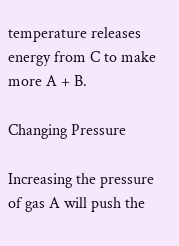temperature releases energy from C to make more A + B.

Changing Pressure

Increasing the pressure of gas A will push the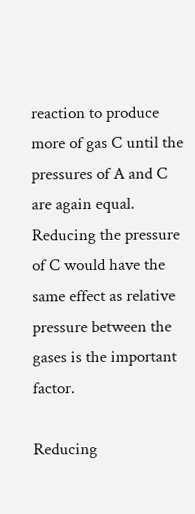reaction to produce more of gas C until the pressures of A and C are again equal. Reducing the pressure of C would have the same effect as relative pressure between the gases is the important factor.

Reducing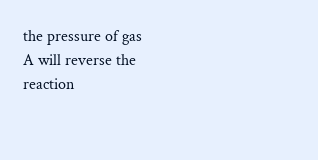the pressure of gas A will reverse the reaction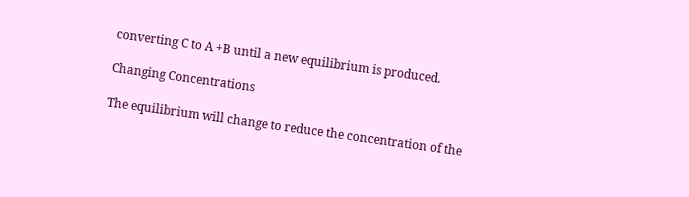converting C to A +B until a new equilibrium is produced.

Changing Concentrations

The equilibrium will change to reduce the concentration of the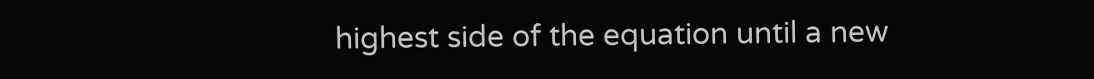highest side of the equation until a new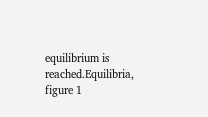equilibrium is reached.Equilibria, figure 1